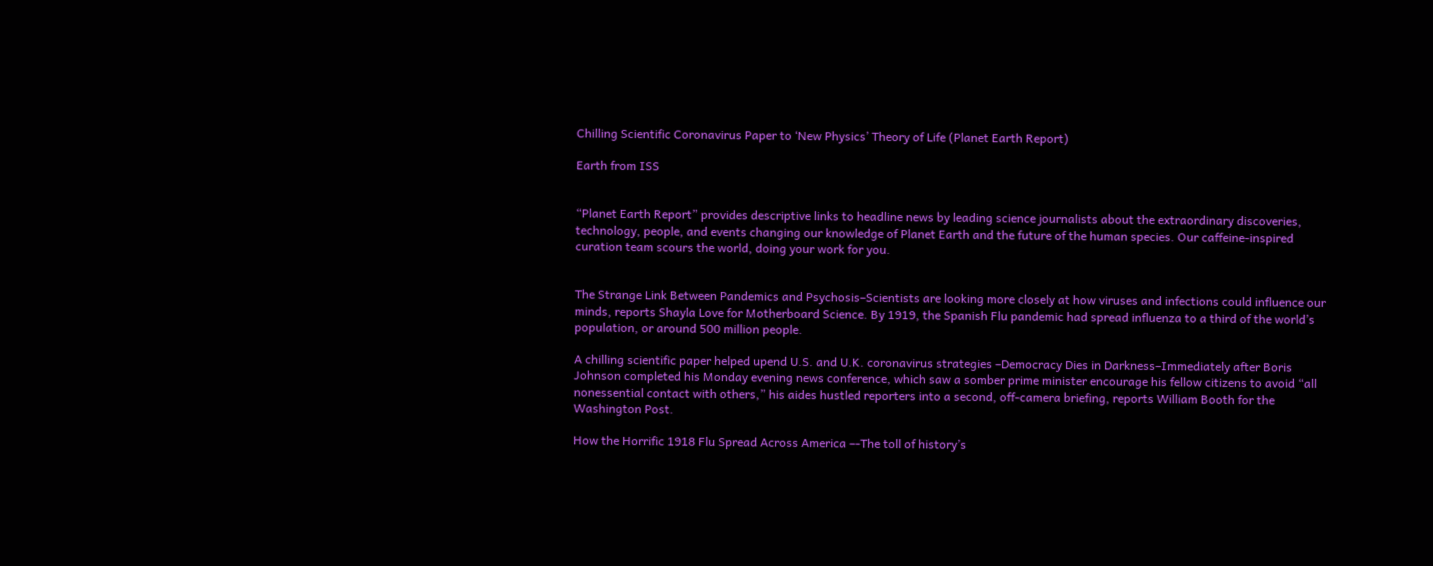Chilling Scientific Coronavirus Paper to ‘New Physics’ Theory of Life (Planet Earth Report)

Earth from ISS


“Planet Earth Report” provides descriptive links to headline news by leading science journalists about the extraordinary discoveries, technology, people, and events changing our knowledge of Planet Earth and the future of the human species. Our caffeine-inspired curation team scours the world, doing your work for you.


The Strange Link Between Pandemics and Psychosis–Scientists are looking more closely at how viruses and infections could influence our minds, reports Shayla Love for Motherboard Science. By 1919, the Spanish Flu pandemic had spread influenza to a third of the world’s population, or around 500 million people.

A chilling scientific paper helped upend U.S. and U.K. coronavirus strategies –Democracy Dies in Darkness–Immediately after Boris Johnson completed his Monday evening news conference, which saw a somber prime minister encourage his fellow citizens to avoid “all nonessential contact with others,” his aides hustled reporters into a second, off-camera briefing, reports William Booth for the Washington Post.

How the Horrific 1918 Flu Spread Across America –-The toll of history’s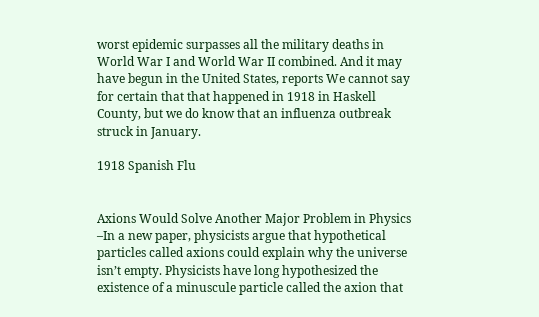worst epidemic surpasses all the military deaths in World War I and World War II combined. And it may have begun in the United States, reports We cannot say for certain that that happened in 1918 in Haskell County, but we do know that an influenza outbreak struck in January.

1918 Spanish Flu


Axions Would Solve Another Major Problem in Physics –In a new paper, physicists argue that hypothetical particles called axions could explain why the universe isn’t empty. Physicists have long hypothesized the existence of a minuscule particle called the axion that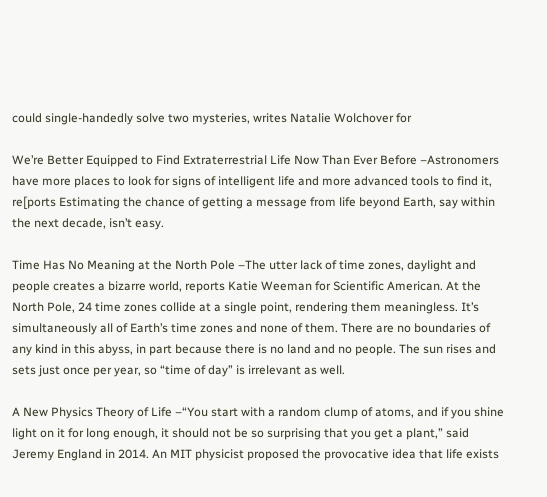could single-handedly solve two mysteries, writes Natalie Wolchover for

We’re Better Equipped to Find Extraterrestrial Life Now Than Ever Before –Astronomers have more places to look for signs of intelligent life and more advanced tools to find it, re[ports Estimating the chance of getting a message from life beyond Earth, say within the next decade, isn’t easy.

Time Has No Meaning at the North Pole –The utter lack of time zones, daylight and people creates a bizarre world, reports Katie Weeman for Scientific American. At the North Pole, 24 time zones collide at a single point, rendering them meaningless. It’s simultaneously all of Earth’s time zones and none of them. There are no boundaries of any kind in this abyss, in part because there is no land and no people. The sun rises and sets just once per year, so “time of day” is irrelevant as well.

A New Physics Theory of Life –“You start with a random clump of atoms, and if you shine light on it for long enough, it should not be so surprising that you get a plant,” said Jeremy England in 2014. An MIT physicist proposed the provocative idea that life exists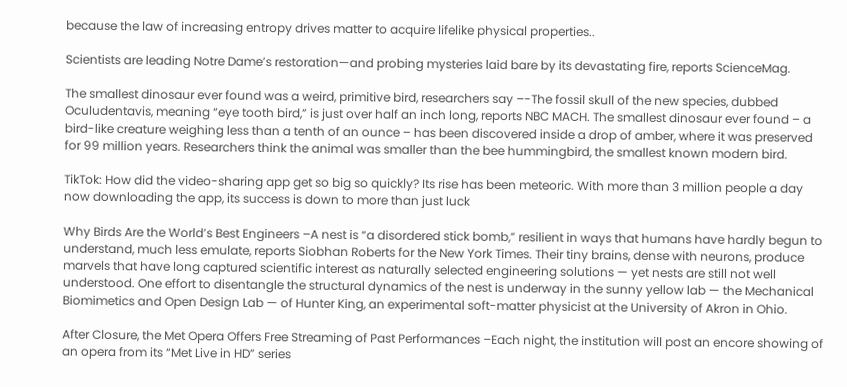because the law of increasing entropy drives matter to acquire lifelike physical properties..

Scientists are leading Notre Dame’s restoration—and probing mysteries laid bare by its devastating fire, reports ScienceMag.

The smallest dinosaur ever found was a weird, primitive bird, researchers say –-The fossil skull of the new species, dubbed Oculudentavis, meaning “eye tooth bird,” is just over half an inch long, reports NBC MACH. The smallest dinosaur ever found – a bird-like creature weighing less than a tenth of an ounce – has been discovered inside a drop of amber, where it was preserved for 99 million years. Researchers think the animal was smaller than the bee hummingbird, the smallest known modern bird.

TikTok: How did the video-sharing app get so big so quickly? Its rise has been meteoric. With more than 3 million people a day now downloading the app, its success is down to more than just luck

Why Birds Are the World’s Best Engineers –A nest is “a disordered stick bomb,” resilient in ways that humans have hardly begun to understand, much less emulate, reports Siobhan Roberts for the New York Times. Their tiny brains, dense with neurons, produce marvels that have long captured scientific interest as naturally selected engineering solutions — yet nests are still not well understood. One effort to disentangle the structural dynamics of the nest is underway in the sunny yellow lab — the Mechanical Biomimetics and Open Design Lab — of Hunter King, an experimental soft-matter physicist at the University of Akron in Ohio.

After Closure, the Met Opera Offers Free Streaming of Past Performances –Each night, the institution will post an encore showing of an opera from its “Met Live in HD” series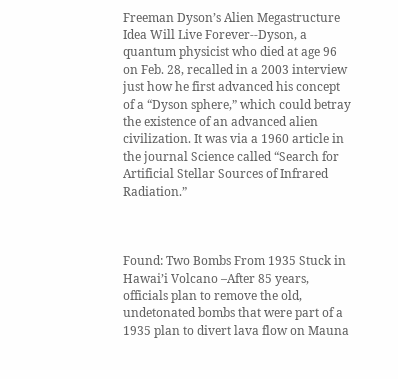Freeman Dyson’s Alien Megastructure Idea Will Live Forever--Dyson, a quantum physicist who died at age 96 on Feb. 28, recalled in a 2003 interview just how he first advanced his concept of a “Dyson sphere,” which could betray the existence of an advanced alien civilization. It was via a 1960 article in the journal Science called “Search for Artificial Stellar Sources of Infrared Radiation.”



Found: Two Bombs From 1935 Stuck in Hawai’i Volcano –After 85 years, officials plan to remove the old, undetonated bombs that were part of a 1935 plan to divert lava flow on Mauna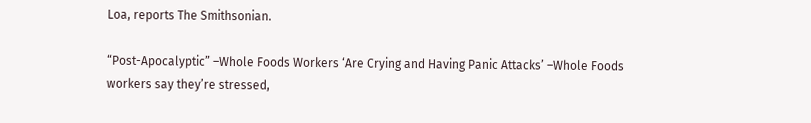Loa, reports The Smithsonian.

“Post-Apocalyptic” –Whole Foods Workers ‘Are Crying and Having Panic Attacks’ –Whole Foods workers say they’re stressed,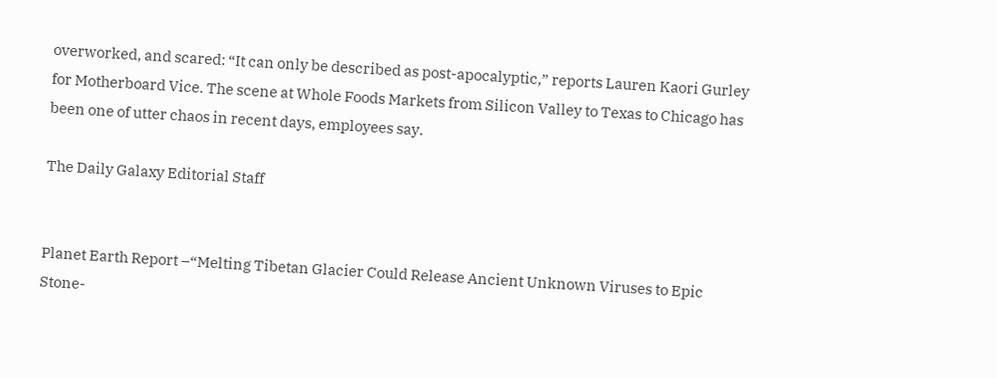overworked, and scared: “It can only be described as post-apocalyptic,” reports Lauren Kaori Gurley for Motherboard Vice. The scene at Whole Foods Markets from Silicon Valley to Texas to Chicago has been one of utter chaos in recent days, employees say.

The Daily Galaxy Editorial Staff


Planet Earth Report –“Melting Tibetan Glacier Could Release Ancient Unknown Viruses to Epic Stone-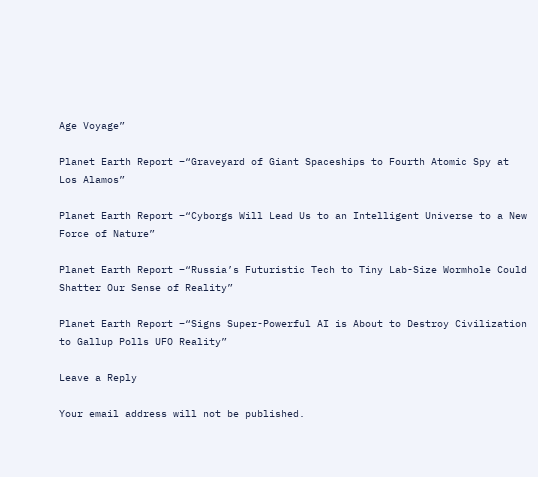Age Voyage”

Planet Earth Report –“Graveyard of Giant Spaceships to Fourth Atomic Spy at Los Alamos”

Planet Earth Report –“Cyborgs Will Lead Us to an Intelligent Universe to a New Force of Nature”

Planet Earth Report –“Russia’s Futuristic Tech to Tiny Lab-Size Wormhole Could Shatter Our Sense of Reality”

Planet Earth Report –“Signs Super-Powerful AI is About to Destroy Civilization to Gallup Polls UFO Reality”

Leave a Reply

Your email address will not be published.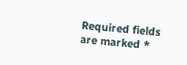Required fields are marked *